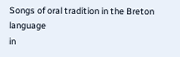Songs of oral tradition in the Breton language
in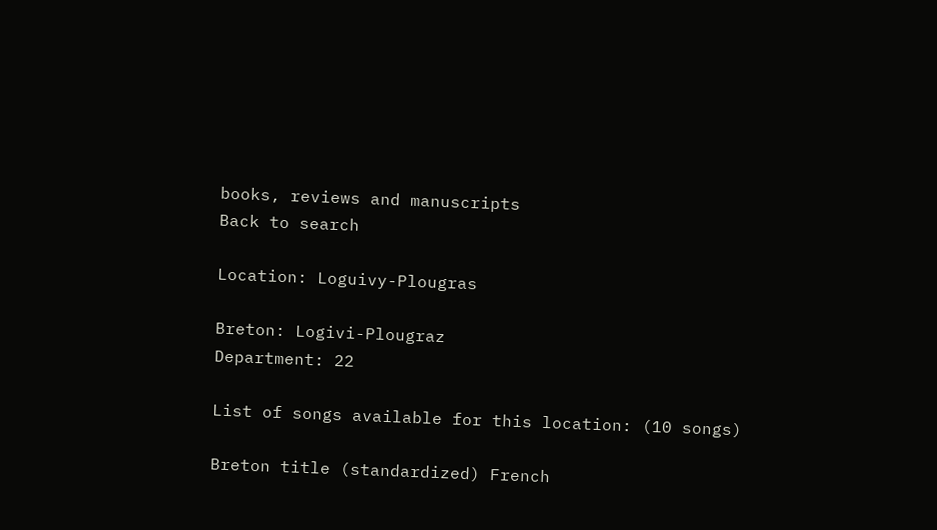books, reviews and manuscripts
Back to search

Location: Loguivy-Plougras

Breton: Logivi-Plougraz
Department: 22

List of songs available for this location: (10 songs)

Breton title (standardized) French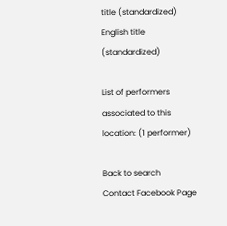title (standardized) English title (standardized)

List of performers associated to this location: (1 performer)

Back to search
Contact Facebook Page